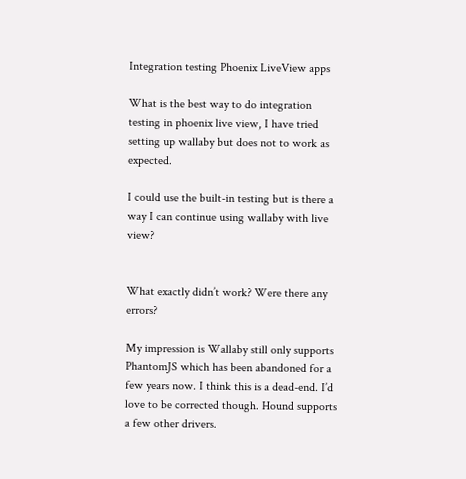Integration testing Phoenix LiveView apps

What is the best way to do integration testing in phoenix live view, I have tried setting up wallaby but does not to work as expected.

I could use the built-in testing but is there a way I can continue using wallaby with live view?


What exactly didn’t work? Were there any errors?

My impression is Wallaby still only supports PhantomJS which has been abandoned for a few years now. I think this is a dead-end. I’d love to be corrected though. Hound supports a few other drivers.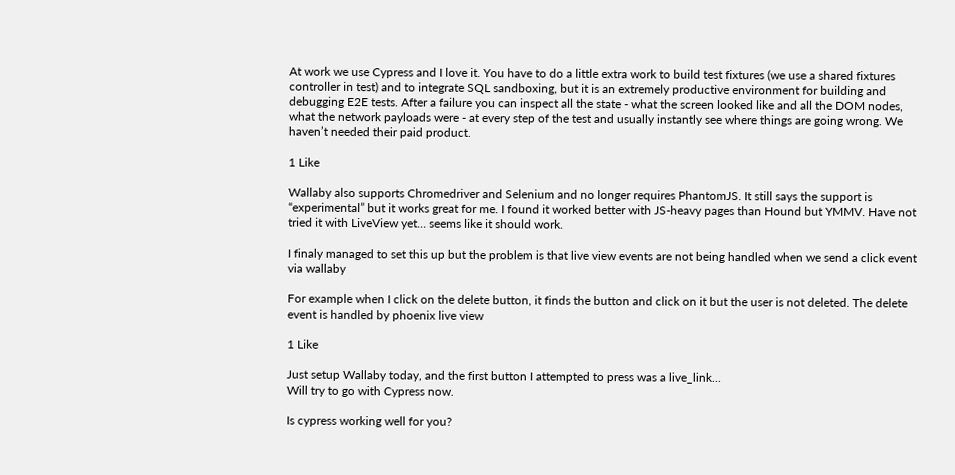At work we use Cypress and I love it. You have to do a little extra work to build test fixtures (we use a shared fixtures controller in test) and to integrate SQL sandboxing, but it is an extremely productive environment for building and debugging E2E tests. After a failure you can inspect all the state - what the screen looked like and all the DOM nodes, what the network payloads were - at every step of the test and usually instantly see where things are going wrong. We haven’t needed their paid product.

1 Like

Wallaby also supports Chromedriver and Selenium and no longer requires PhantomJS. It still says the support is “experimental” but it works great for me. I found it worked better with JS-heavy pages than Hound but YMMV. Have not tried it with LiveView yet… seems like it should work.

I finaly managed to set this up but the problem is that live view events are not being handled when we send a click event via wallaby

For example when I click on the delete button, it finds the button and click on it but the user is not deleted. The delete event is handled by phoenix live view

1 Like

Just setup Wallaby today, and the first button I attempted to press was a live_link…
Will try to go with Cypress now.

Is cypress working well for you?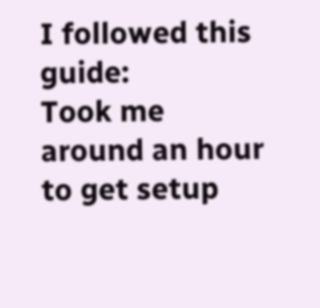I followed this guide:
Took me around an hour to get setup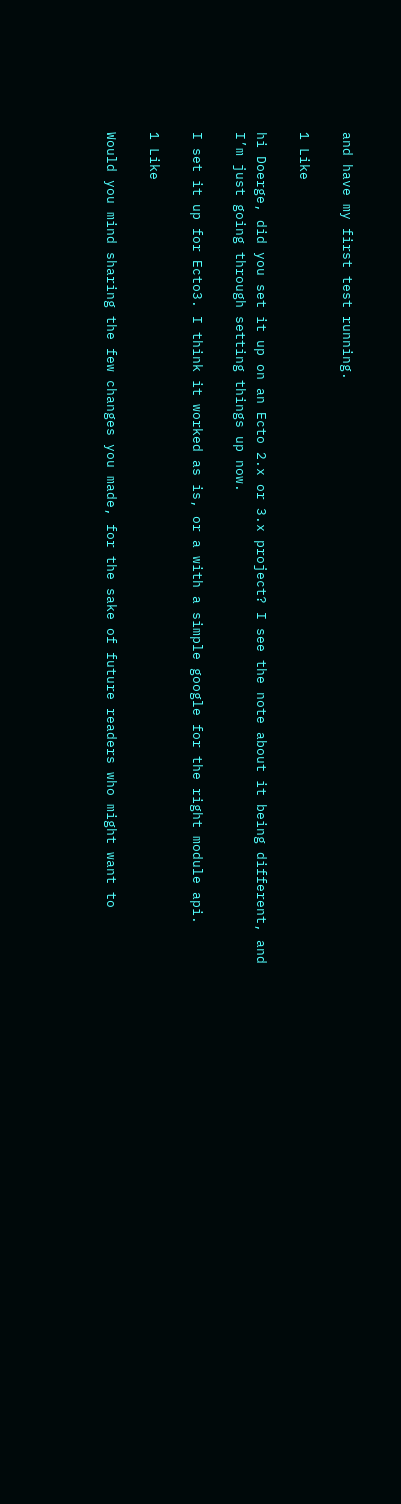and have my first test running.

1 Like

hi Doerge, did you set it up on an Ecto 2.x or 3.x project? I see the note about it being different, and I’m just going through setting things up now.

I set it up for Ecto3. I think it worked as is, or a with a simple google for the right module api.

1 Like

Would you mind sharing the few changes you made, for the sake of future readers who might want to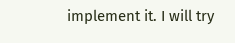implement it. I will try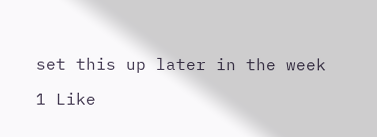set this up later in the week

1 Like